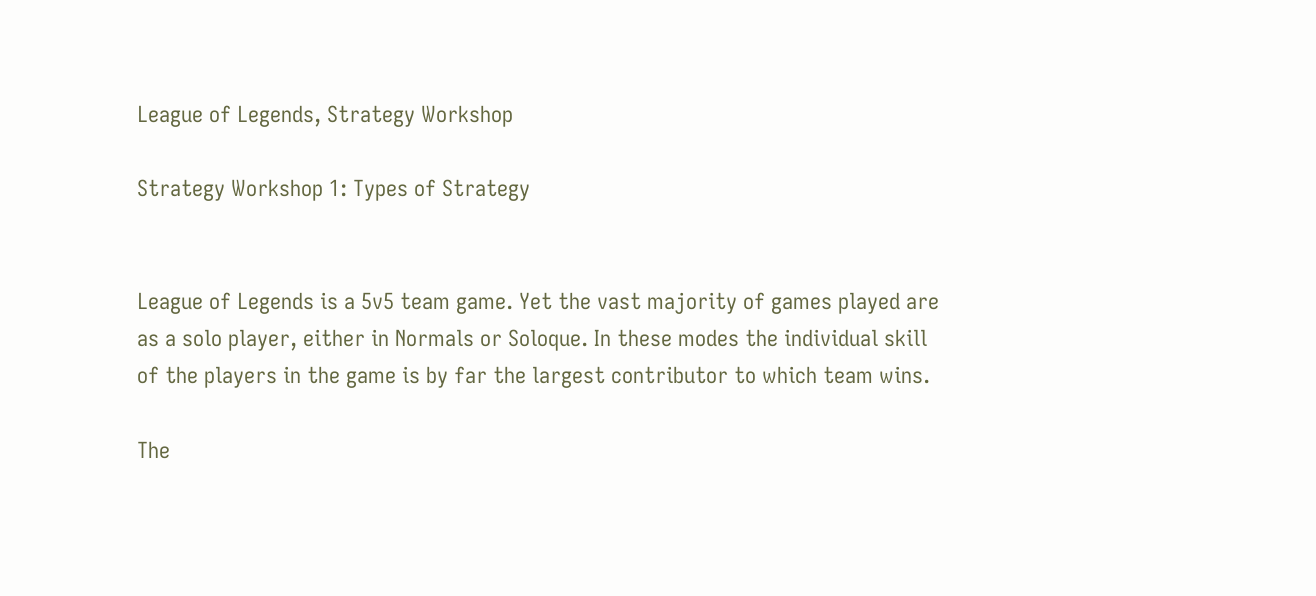League of Legends, Strategy Workshop

Strategy Workshop 1: Types of Strategy


League of Legends is a 5v5 team game. Yet the vast majority of games played are as a solo player, either in Normals or Soloque. In these modes the individual skill of the players in the game is by far the largest contributor to which team wins.

The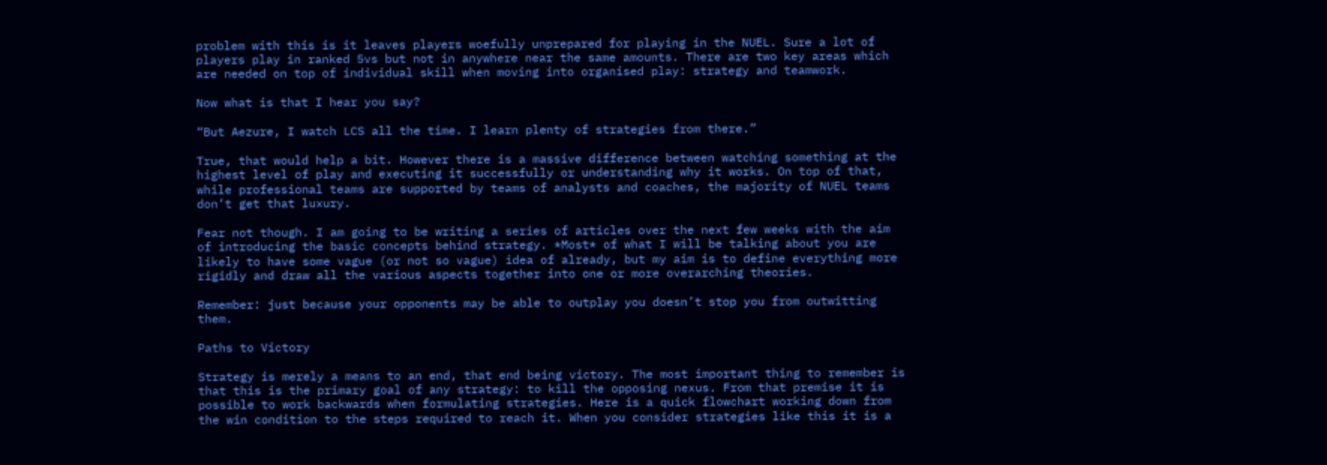problem with this is it leaves players woefully unprepared for playing in the NUEL. Sure a lot of players play in ranked 5vs but not in anywhere near the same amounts. There are two key areas which are needed on top of individual skill when moving into organised play: strategy and teamwork.

Now what is that I hear you say?

“But Aezure, I watch LCS all the time. I learn plenty of strategies from there.”

True, that would help a bit. However there is a massive difference between watching something at the highest level of play and executing it successfully or understanding why it works. On top of that, while professional teams are supported by teams of analysts and coaches, the majority of NUEL teams don’t get that luxury.

Fear not though. I am going to be writing a series of articles over the next few weeks with the aim of introducing the basic concepts behind strategy. *Most* of what I will be talking about you are likely to have some vague (or not so vague) idea of already, but my aim is to define everything more rigidly and draw all the various aspects together into one or more overarching theories.

Remember: just because your opponents may be able to outplay you doesn’t stop you from outwitting them.

Paths to Victory

Strategy is merely a means to an end, that end being victory. The most important thing to remember is that this is the primary goal of any strategy: to kill the opposing nexus. From that premise it is possible to work backwards when formulating strategies. Here is a quick flowchart working down from the win condition to the steps required to reach it. When you consider strategies like this it is a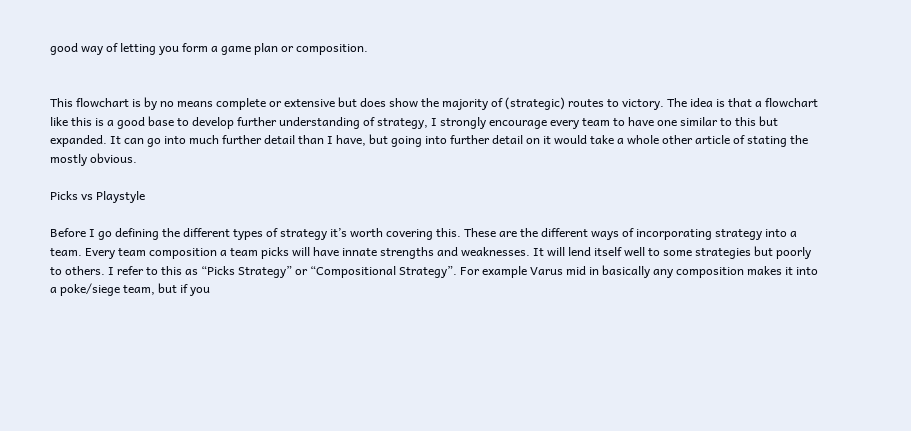good way of letting you form a game plan or composition.


This flowchart is by no means complete or extensive but does show the majority of (strategic) routes to victory. The idea is that a flowchart like this is a good base to develop further understanding of strategy, I strongly encourage every team to have one similar to this but expanded. It can go into much further detail than I have, but going into further detail on it would take a whole other article of stating the mostly obvious.

Picks vs Playstyle

Before I go defining the different types of strategy it’s worth covering this. These are the different ways of incorporating strategy into a team. Every team composition a team picks will have innate strengths and weaknesses. It will lend itself well to some strategies but poorly to others. I refer to this as “Picks Strategy” or “Compositional Strategy”. For example Varus mid in basically any composition makes it into a poke/siege team, but if you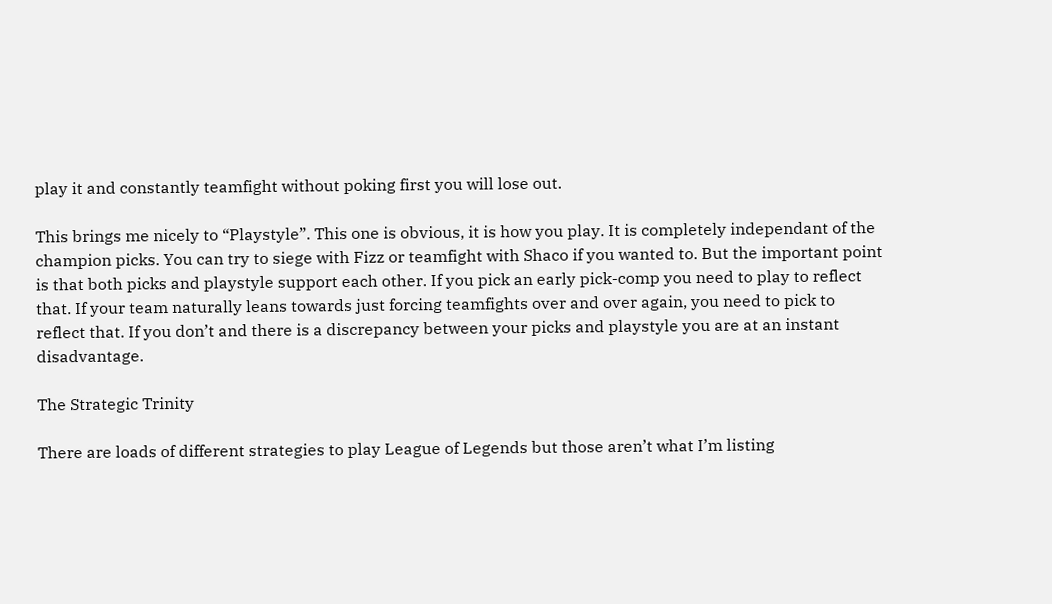play it and constantly teamfight without poking first you will lose out.

This brings me nicely to “Playstyle”. This one is obvious, it is how you play. It is completely independant of the champion picks. You can try to siege with Fizz or teamfight with Shaco if you wanted to. But the important point is that both picks and playstyle support each other. If you pick an early pick-comp you need to play to reflect that. If your team naturally leans towards just forcing teamfights over and over again, you need to pick to reflect that. If you don’t and there is a discrepancy between your picks and playstyle you are at an instant disadvantage.

The Strategic Trinity

There are loads of different strategies to play League of Legends but those aren’t what I’m listing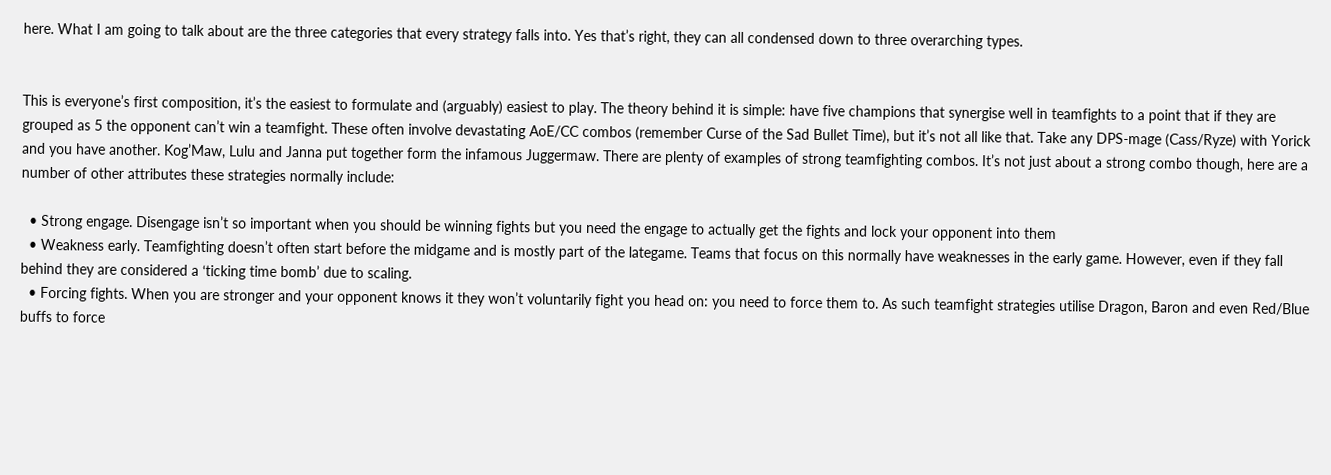here. What I am going to talk about are the three categories that every strategy falls into. Yes that’s right, they can all condensed down to three overarching types.


This is everyone’s first composition, it’s the easiest to formulate and (arguably) easiest to play. The theory behind it is simple: have five champions that synergise well in teamfights to a point that if they are grouped as 5 the opponent can’t win a teamfight. These often involve devastating AoE/CC combos (remember Curse of the Sad Bullet Time), but it’s not all like that. Take any DPS-mage (Cass/Ryze) with Yorick and you have another. Kog’Maw, Lulu and Janna put together form the infamous Juggermaw. There are plenty of examples of strong teamfighting combos. It’s not just about a strong combo though, here are a number of other attributes these strategies normally include:

  • Strong engage. Disengage isn’t so important when you should be winning fights but you need the engage to actually get the fights and lock your opponent into them
  • Weakness early. Teamfighting doesn’t often start before the midgame and is mostly part of the lategame. Teams that focus on this normally have weaknesses in the early game. However, even if they fall behind they are considered a ‘ticking time bomb’ due to scaling.
  • Forcing fights. When you are stronger and your opponent knows it they won’t voluntarily fight you head on: you need to force them to. As such teamfight strategies utilise Dragon, Baron and even Red/Blue buffs to force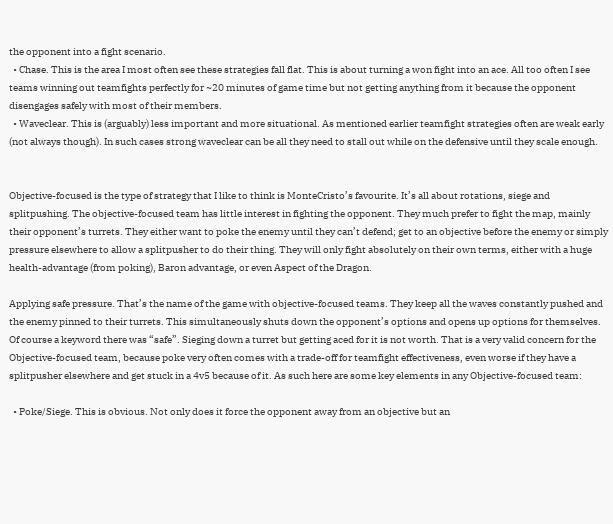the opponent into a fight scenario.
  • Chase. This is the area I most often see these strategies fall flat. This is about turning a won fight into an ace. All too often I see teams winning out teamfights perfectly for ~20 minutes of game time but not getting anything from it because the opponent disengages safely with most of their members.
  • Waveclear. This is (arguably) less important and more situational. As mentioned earlier teamfight strategies often are weak early (not always though). In such cases strong waveclear can be all they need to stall out while on the defensive until they scale enough.


Objective-focused is the type of strategy that I like to think is MonteCristo’s favourite. It’s all about rotations, siege and splitpushing. The objective-focused team has little interest in fighting the opponent. They much prefer to fight the map, mainly their opponent’s turrets. They either want to poke the enemy until they can’t defend; get to an objective before the enemy or simply pressure elsewhere to allow a splitpusher to do their thing. They will only fight absolutely on their own terms, either with a huge health-advantage (from poking), Baron advantage, or even Aspect of the Dragon.

Applying safe pressure. That’s the name of the game with objective-focused teams. They keep all the waves constantly pushed and the enemy pinned to their turrets. This simultaneously shuts down the opponent’s options and opens up options for themselves. Of course a keyword there was “safe”. Sieging down a turret but getting aced for it is not worth. That is a very valid concern for the Objective-focused team, because poke very often comes with a trade-off for teamfight effectiveness, even worse if they have a splitpusher elsewhere and get stuck in a 4v5 because of it. As such here are some key elements in any Objective-focused team:

  • Poke/Siege. This is obvious. Not only does it force the opponent away from an objective but an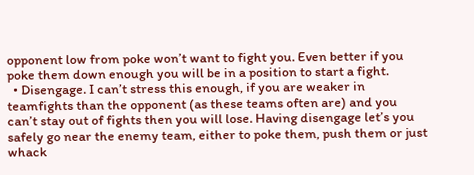opponent low from poke won’t want to fight you. Even better if you poke them down enough you will be in a position to start a fight.
  • Disengage. I can’t stress this enough, if you are weaker in teamfights than the opponent (as these teams often are) and you can’t stay out of fights then you will lose. Having disengage let’s you safely go near the enemy team, either to poke them, push them or just whack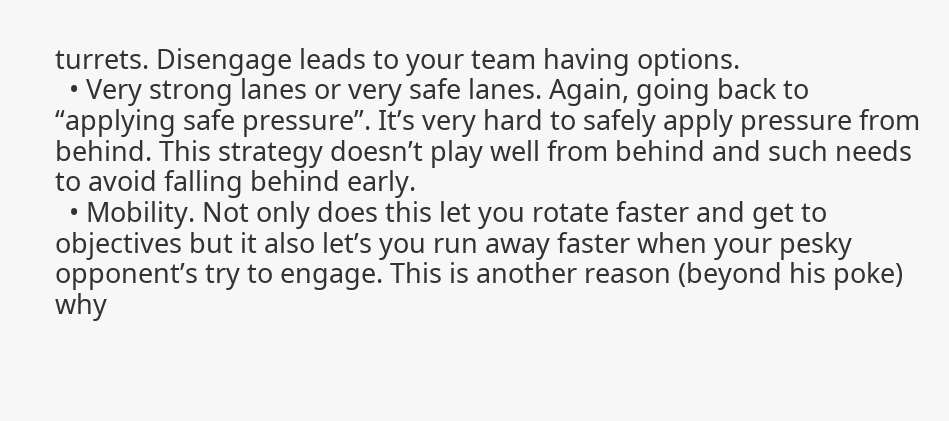turrets. Disengage leads to your team having options.
  • Very strong lanes or very safe lanes. Again, going back to “applying safe pressure”. It’s very hard to safely apply pressure from behind. This strategy doesn’t play well from behind and such needs to avoid falling behind early.
  • Mobility. Not only does this let you rotate faster and get to objectives but it also let’s you run away faster when your pesky opponent’s try to engage. This is another reason (beyond his poke) why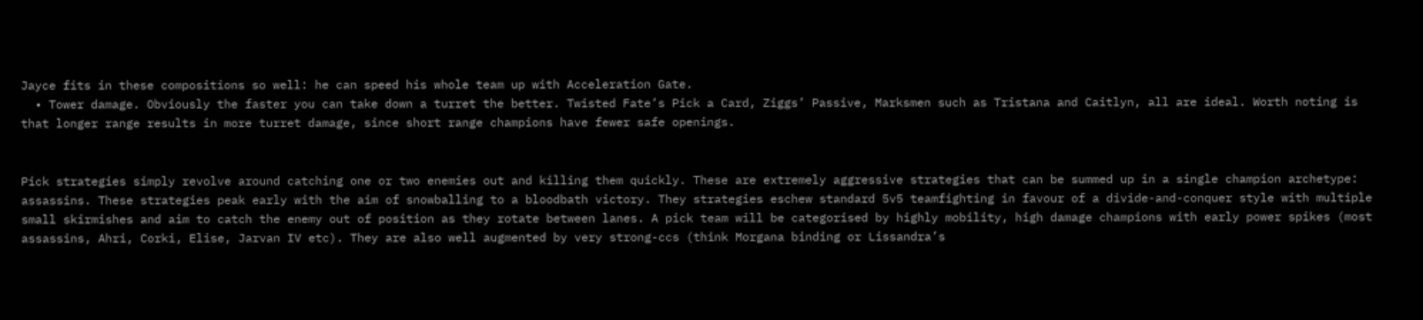Jayce fits in these compositions so well: he can speed his whole team up with Acceleration Gate.
  • Tower damage. Obviously the faster you can take down a turret the better. Twisted Fate’s Pick a Card, Ziggs’ Passive, Marksmen such as Tristana and Caitlyn, all are ideal. Worth noting is that longer range results in more turret damage, since short range champions have fewer safe openings.


Pick strategies simply revolve around catching one or two enemies out and killing them quickly. These are extremely aggressive strategies that can be summed up in a single champion archetype: assassins. These strategies peak early with the aim of snowballing to a bloodbath victory. They strategies eschew standard 5v5 teamfighting in favour of a divide-and-conquer style with multiple small skirmishes and aim to catch the enemy out of position as they rotate between lanes. A pick team will be categorised by highly mobility, high damage champions with early power spikes (most assassins, Ahri, Corki, Elise, Jarvan IV etc). They are also well augmented by very strong-ccs (think Morgana binding or Lissandra’s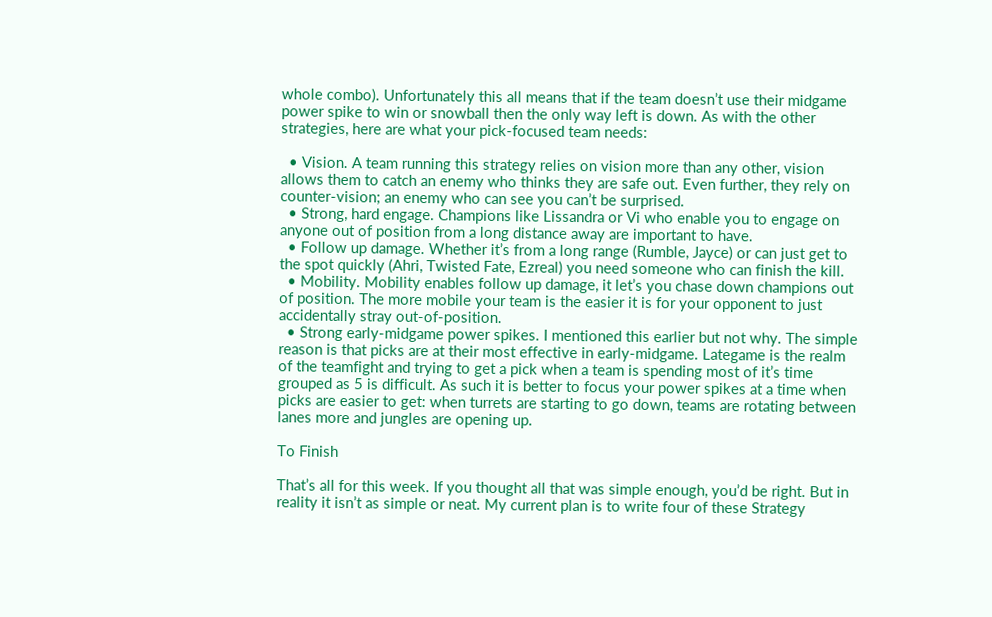whole combo). Unfortunately this all means that if the team doesn’t use their midgame power spike to win or snowball then the only way left is down. As with the other strategies, here are what your pick-focused team needs:

  • Vision. A team running this strategy relies on vision more than any other, vision allows them to catch an enemy who thinks they are safe out. Even further, they rely on counter-vision; an enemy who can see you can’t be surprised.
  • Strong, hard engage. Champions like Lissandra or Vi who enable you to engage on anyone out of position from a long distance away are important to have.
  • Follow up damage. Whether it’s from a long range (Rumble, Jayce) or can just get to the spot quickly (Ahri, Twisted Fate, Ezreal) you need someone who can finish the kill.
  • Mobility. Mobility enables follow up damage, it let’s you chase down champions out of position. The more mobile your team is the easier it is for your opponent to just accidentally stray out-of-position.
  • Strong early-midgame power spikes. I mentioned this earlier but not why. The simple reason is that picks are at their most effective in early-midgame. Lategame is the realm of the teamfight and trying to get a pick when a team is spending most of it’s time grouped as 5 is difficult. As such it is better to focus your power spikes at a time when picks are easier to get: when turrets are starting to go down, teams are rotating between lanes more and jungles are opening up.

To Finish

That’s all for this week. If you thought all that was simple enough, you’d be right. But in reality it isn’t as simple or neat. My current plan is to write four of these Strategy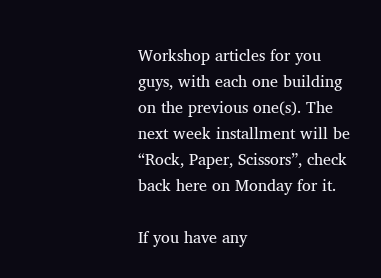Workshop articles for you guys, with each one building on the previous one(s). The next week installment will be “Rock, Paper, Scissors”, check back here on Monday for it.

If you have any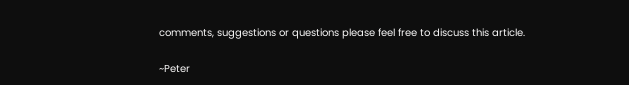comments, suggestions or questions please feel free to discuss this article.

~Peter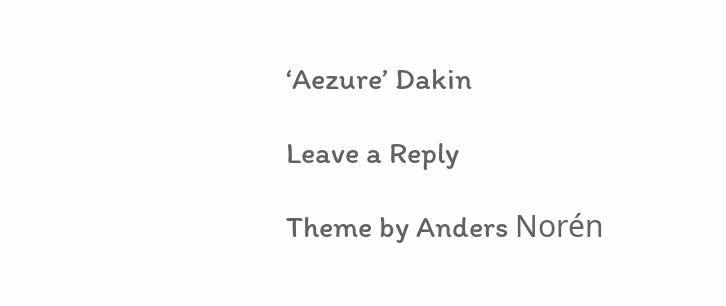‘Aezure’ Dakin

Leave a Reply

Theme by Anders Norén